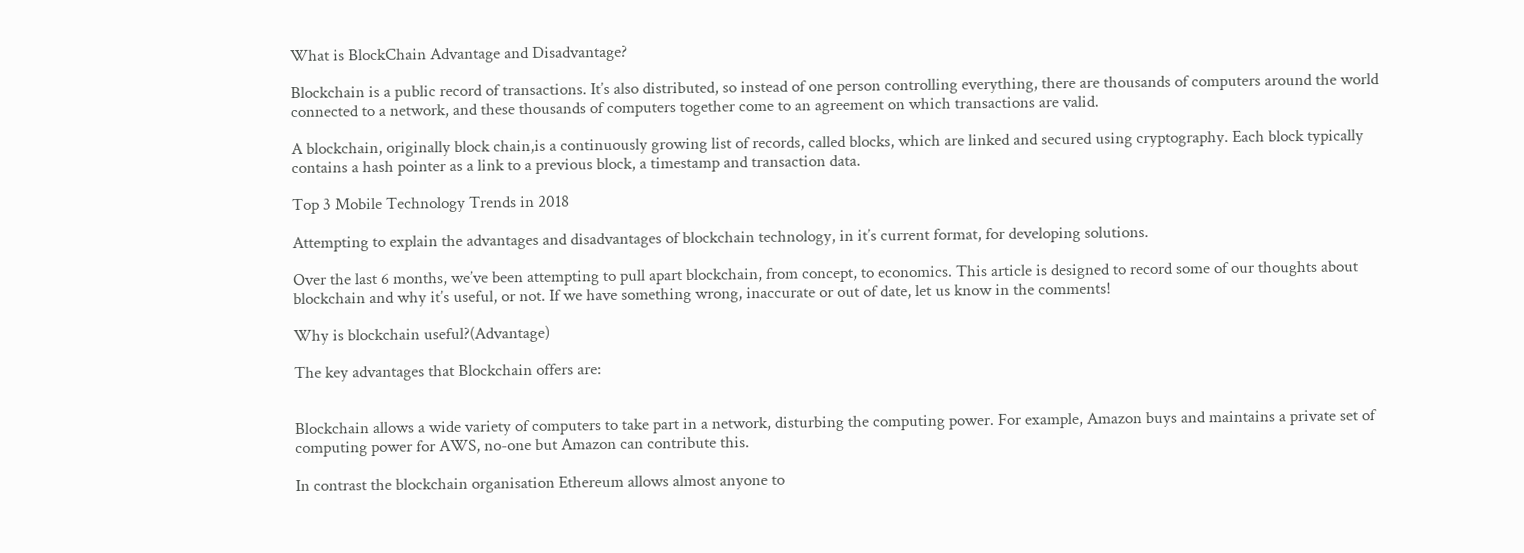What is BlockChain Advantage and Disadvantage?

Blockchain is a public record of transactions. It’s also distributed, so instead of one person controlling everything, there are thousands of computers around the world connected to a network, and these thousands of computers together come to an agreement on which transactions are valid.

A blockchain, originally block chain,is a continuously growing list of records, called blocks, which are linked and secured using cryptography. Each block typically contains a hash pointer as a link to a previous block, a timestamp and transaction data.

Top 3 Mobile Technology Trends in 2018

Attempting to explain the advantages and disadvantages of blockchain technology, in it’s current format, for developing solutions.

Over the last 6 months, we’ve been attempting to pull apart blockchain, from concept, to economics. This article is designed to record some of our thoughts about blockchain and why it’s useful, or not. If we have something wrong, inaccurate or out of date, let us know in the comments!

Why is blockchain useful?(Advantage)

The key advantages that Blockchain offers are:


Blockchain allows a wide variety of computers to take part in a network, disturbing the computing power. For example, Amazon buys and maintains a private set of computing power for AWS, no-one but Amazon can contribute this.

In contrast the blockchain organisation Ethereum allows almost anyone to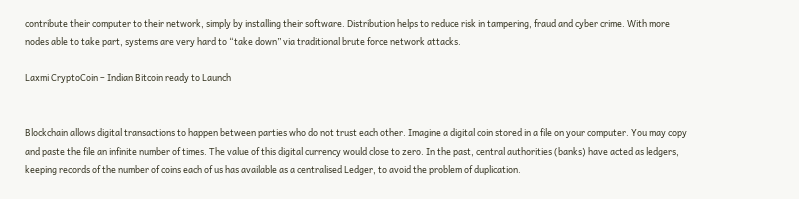contribute their computer to their network, simply by installing their software. Distribution helps to reduce risk in tampering, fraud and cyber crime. With more nodes able to take part, systems are very hard to “take down” via traditional brute force network attacks.

Laxmi CryptoCoin – Indian Bitcoin ready to Launch


Blockchain allows digital transactions to happen between parties who do not trust each other. Imagine a digital coin stored in a file on your computer. You may copy and paste the file an infinite number of times. The value of this digital currency would close to zero. In the past, central authorities (banks) have acted as ledgers, keeping records of the number of coins each of us has available as a centralised Ledger, to avoid the problem of duplication.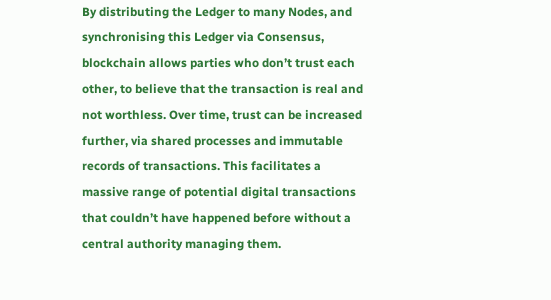By distributing the Ledger to many Nodes, and synchronising this Ledger via Consensus, blockchain allows parties who don’t trust each other, to believe that the transaction is real and not worthless. Over time, trust can be increased further, via shared processes and immutable records of transactions. This facilitates a massive range of potential digital transactions that couldn’t have happened before without a central authority managing them.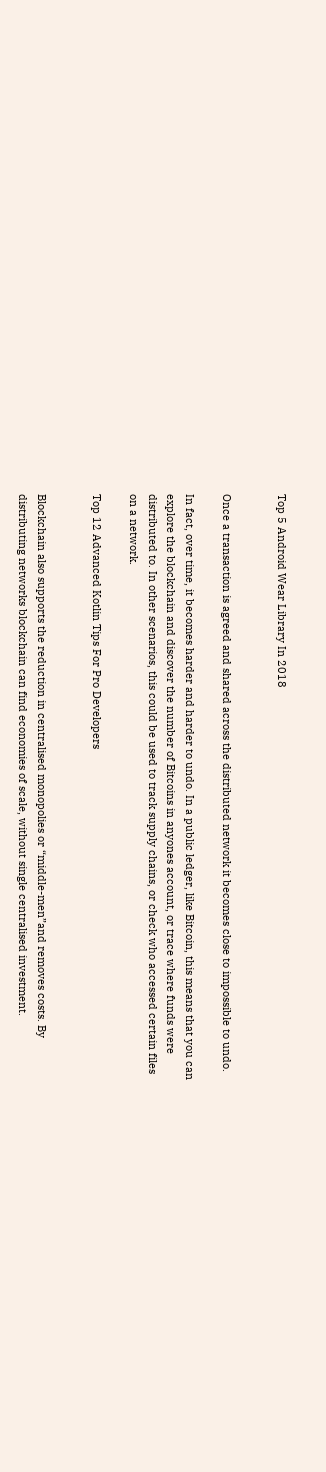Top 5 Android Wear Library In 2018


Once a transaction is agreed and shared across the distributed network it becomes close to impossible to undo.

In fact, over time, it becomes harder and harder to undo. In a public ledger, like Bitcoin, this means that you can explore the blockchain and discover the number of Bitcoins in anyones account, or trace where funds were distributed to. In other scenarios, this could be used to track supply chains, or check who accessed certain files on a network.

Top 12 Advanced Kotlin Tips For Pro Developers


Blockchain also supports the reduction in centralised monopolies or “middle-men”and removes costs. By distributing networks blockchain can find economies of scale, without single centralised investment.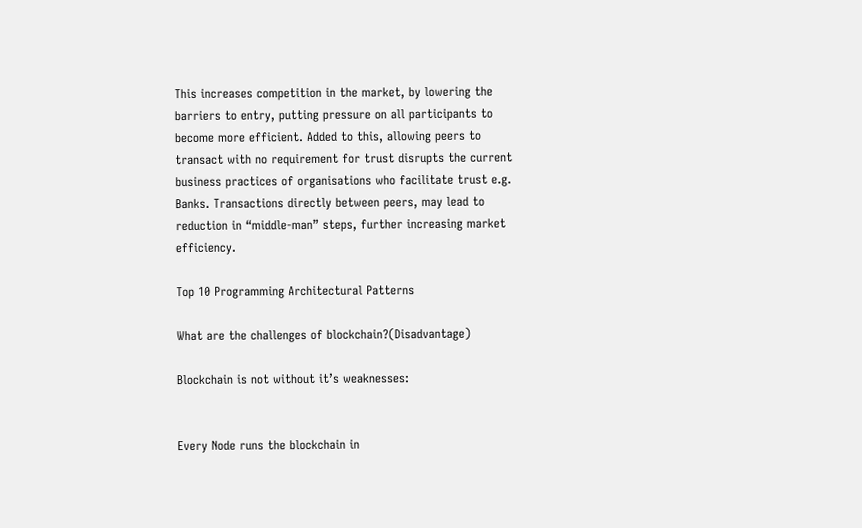This increases competition in the market, by lowering the barriers to entry, putting pressure on all participants to become more efficient. Added to this, allowing peers to transact with no requirement for trust disrupts the current business practices of organisations who facilitate trust e.g. Banks. Transactions directly between peers, may lead to reduction in “middle-man” steps, further increasing market efficiency.

Top 10 Programming Architectural Patterns

What are the challenges of blockchain?(Disadvantage)

Blockchain is not without it’s weaknesses:


Every Node runs the blockchain in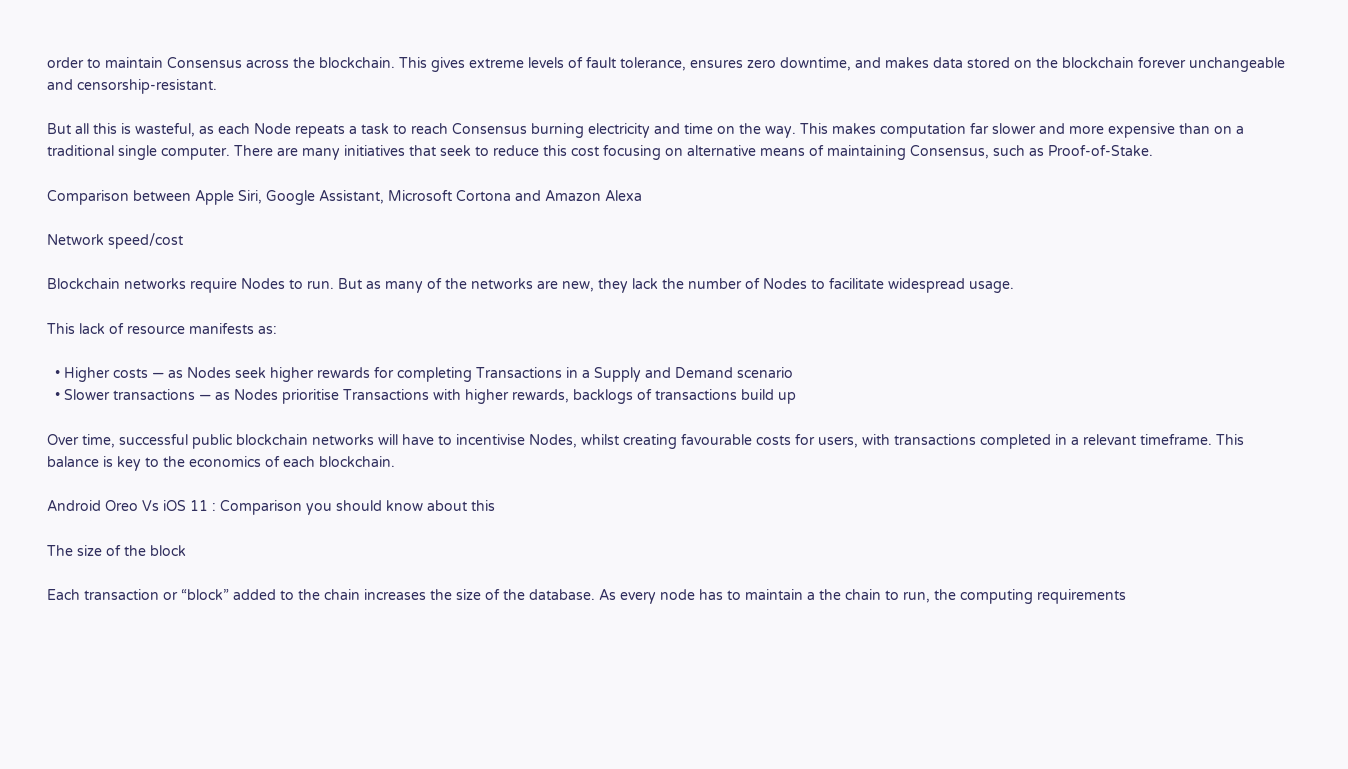order to maintain Consensus across the blockchain. This gives extreme levels of fault tolerance, ensures zero downtime, and makes data stored on the blockchain forever unchangeable and censorship-resistant.

But all this is wasteful, as each Node repeats a task to reach Consensus burning electricity and time on the way. This makes computation far slower and more expensive than on a traditional single computer. There are many initiatives that seek to reduce this cost focusing on alternative means of maintaining Consensus, such as Proof-of-Stake.

Comparison between Apple Siri, Google Assistant, Microsoft Cortona and Amazon Alexa

Network speed/cost

Blockchain networks require Nodes to run. But as many of the networks are new, they lack the number of Nodes to facilitate widespread usage.

This lack of resource manifests as:

  • Higher costs — as Nodes seek higher rewards for completing Transactions in a Supply and Demand scenario
  • Slower transactions — as Nodes prioritise Transactions with higher rewards, backlogs of transactions build up

Over time, successful public blockchain networks will have to incentivise Nodes, whilst creating favourable costs for users, with transactions completed in a relevant timeframe. This balance is key to the economics of each blockchain.

Android Oreo Vs iOS 11 : Comparison you should know about this

The size of the block

Each transaction or “block” added to the chain increases the size of the database. As every node has to maintain a the chain to run, the computing requirements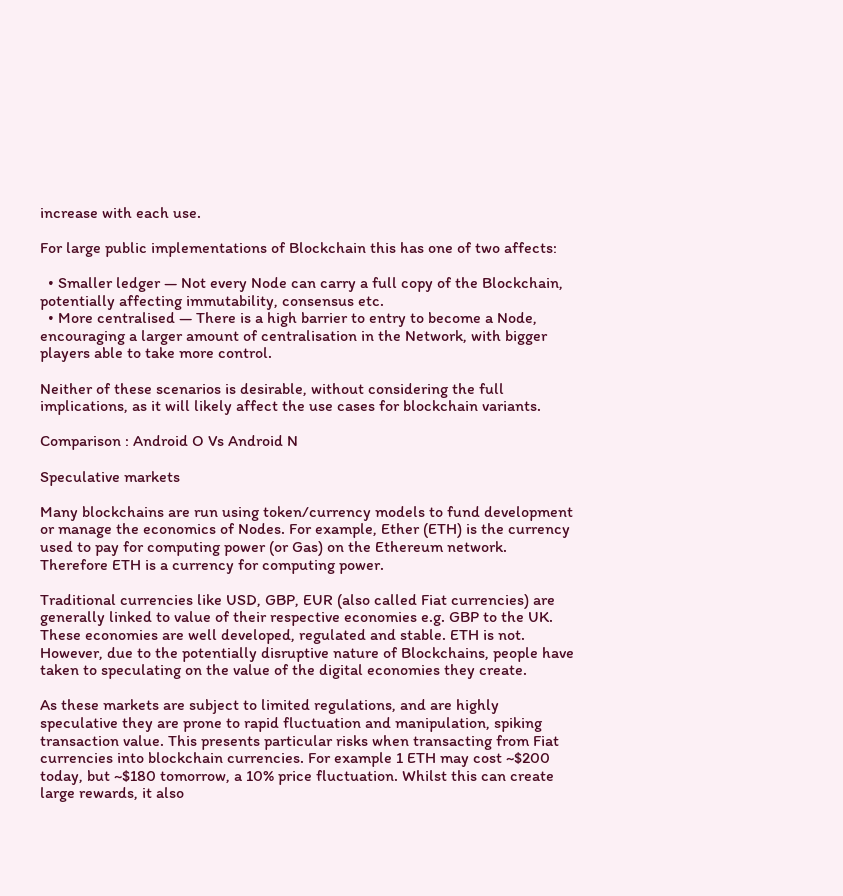increase with each use.

For large public implementations of Blockchain this has one of two affects:

  • Smaller ledger — Not every Node can carry a full copy of the Blockchain, potentially affecting immutability, consensus etc.
  • More centralised — There is a high barrier to entry to become a Node, encouraging a larger amount of centralisation in the Network, with bigger players able to take more control.

Neither of these scenarios is desirable, without considering the full implications, as it will likely affect the use cases for blockchain variants.

Comparison : Android O Vs Android N

Speculative markets

Many blockchains are run using token/currency models to fund development or manage the economics of Nodes. For example, Ether (ETH) is the currency used to pay for computing power (or Gas) on the Ethereum network. Therefore ETH is a currency for computing power.

Traditional currencies like USD, GBP, EUR (also called Fiat currencies) are generally linked to value of their respective economies e.g. GBP to the UK. These economies are well developed, regulated and stable. ETH is not. However, due to the potentially disruptive nature of Blockchains, people have taken to speculating on the value of the digital economies they create.

As these markets are subject to limited regulations, and are highly speculative they are prone to rapid fluctuation and manipulation, spiking transaction value. This presents particular risks when transacting from Fiat currencies into blockchain currencies. For example 1 ETH may cost ~$200 today, but ~$180 tomorrow, a 10% price fluctuation. Whilst this can create large rewards, it also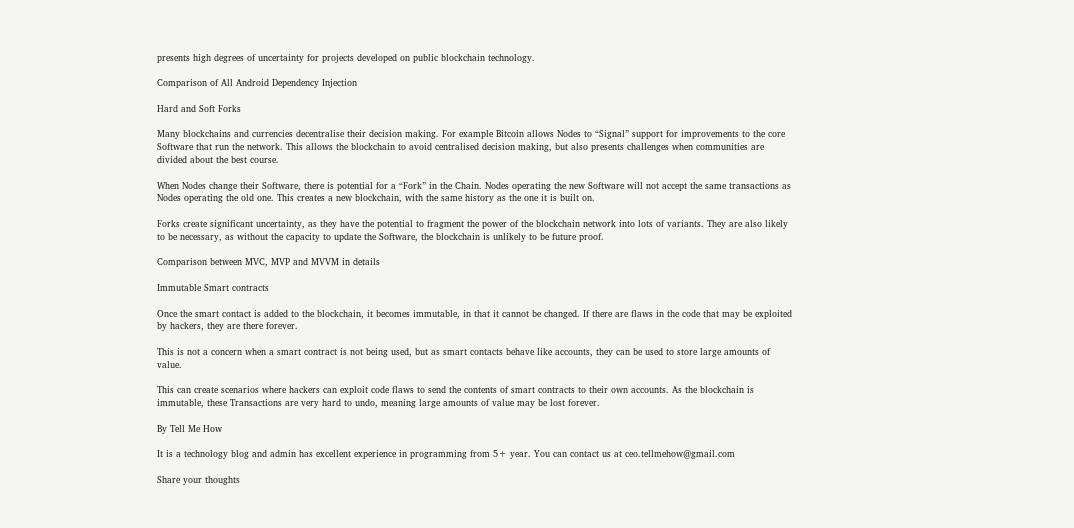presents high degrees of uncertainty for projects developed on public blockchain technology.

Comparison of All Android Dependency Injection

Hard and Soft Forks

Many blockchains and currencies decentralise their decision making. For example Bitcoin allows Nodes to “Signal” support for improvements to the core Software that run the network. This allows the blockchain to avoid centralised decision making, but also presents challenges when communities are divided about the best course.

When Nodes change their Software, there is potential for a “Fork” in the Chain. Nodes operating the new Software will not accept the same transactions as Nodes operating the old one. This creates a new blockchain, with the same history as the one it is built on.

Forks create significant uncertainty, as they have the potential to fragment the power of the blockchain network into lots of variants. They are also likely to be necessary, as without the capacity to update the Software, the blockchain is unlikely to be future proof.

Comparison between MVC, MVP and MVVM in details

Immutable Smart contracts

Once the smart contact is added to the blockchain, it becomes immutable, in that it cannot be changed. If there are flaws in the code that may be exploited by hackers, they are there forever.

This is not a concern when a smart contract is not being used, but as smart contacts behave like accounts, they can be used to store large amounts of value.

This can create scenarios where hackers can exploit code flaws to send the contents of smart contracts to their own accounts. As the blockchain is immutable, these Transactions are very hard to undo, meaning large amounts of value may be lost forever.

By Tell Me How

It is a technology blog and admin has excellent experience in programming from 5+ year. You can contact us at ceo.tellmehow@gmail.com

Share your thoughts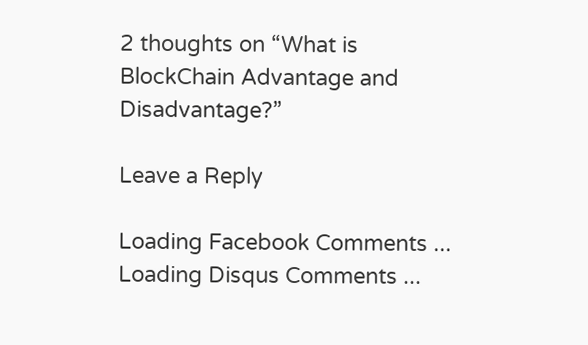2 thoughts on “What is BlockChain Advantage and Disadvantage?”

Leave a Reply

Loading Facebook Comments ...
Loading Disqus Comments ...